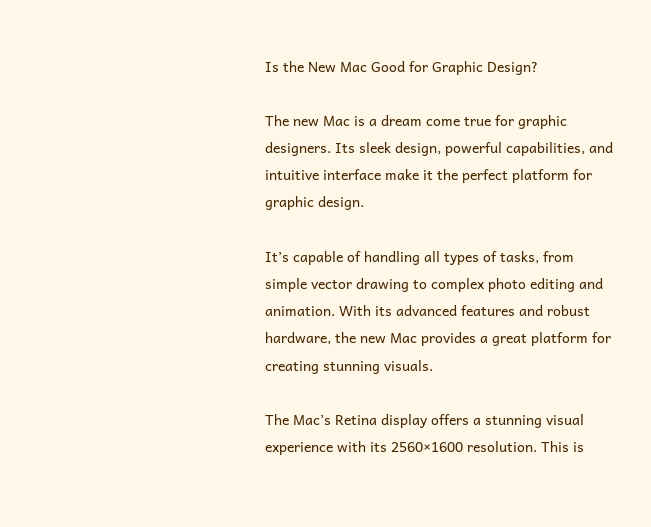Is the New Mac Good for Graphic Design?

The new Mac is a dream come true for graphic designers. Its sleek design, powerful capabilities, and intuitive interface make it the perfect platform for graphic design.

It’s capable of handling all types of tasks, from simple vector drawing to complex photo editing and animation. With its advanced features and robust hardware, the new Mac provides a great platform for creating stunning visuals.

The Mac’s Retina display offers a stunning visual experience with its 2560×1600 resolution. This is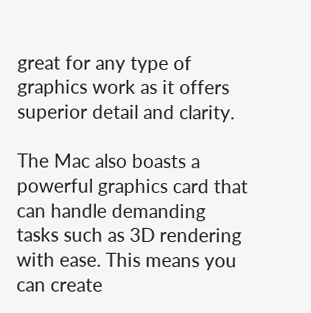great for any type of graphics work as it offers superior detail and clarity.

The Mac also boasts a powerful graphics card that can handle demanding tasks such as 3D rendering with ease. This means you can create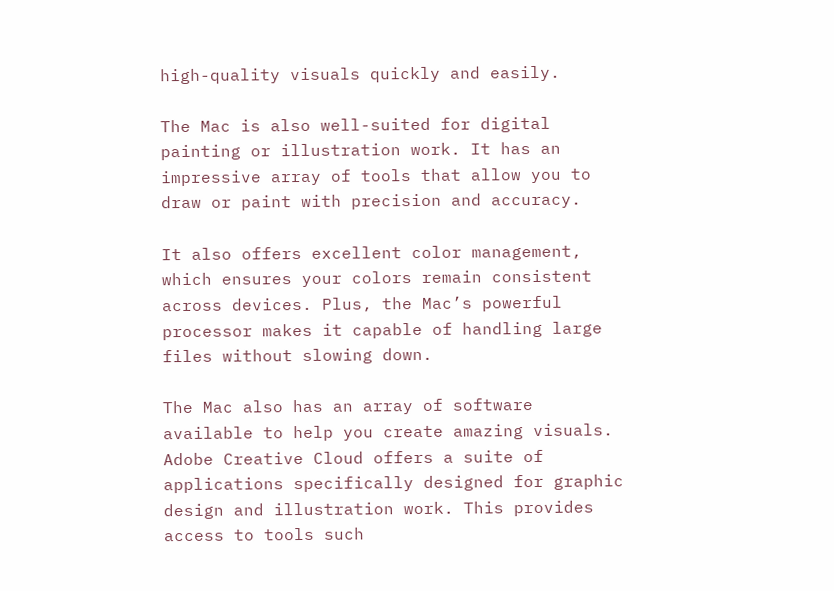high-quality visuals quickly and easily.

The Mac is also well-suited for digital painting or illustration work. It has an impressive array of tools that allow you to draw or paint with precision and accuracy.

It also offers excellent color management, which ensures your colors remain consistent across devices. Plus, the Mac’s powerful processor makes it capable of handling large files without slowing down.

The Mac also has an array of software available to help you create amazing visuals. Adobe Creative Cloud offers a suite of applications specifically designed for graphic design and illustration work. This provides access to tools such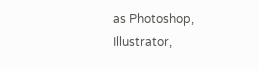as Photoshop, Illustrator,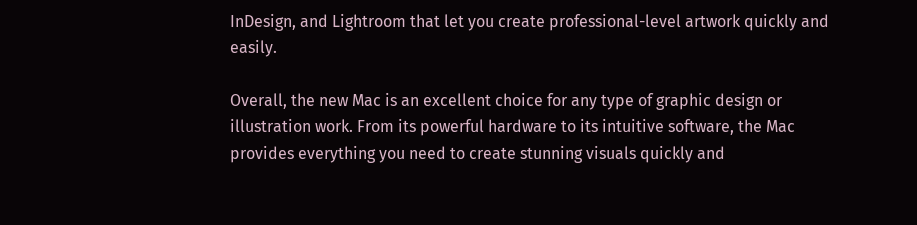InDesign, and Lightroom that let you create professional-level artwork quickly and easily.

Overall, the new Mac is an excellent choice for any type of graphic design or illustration work. From its powerful hardware to its intuitive software, the Mac provides everything you need to create stunning visuals quickly and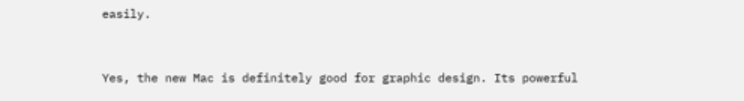easily.


Yes, the new Mac is definitely good for graphic design. Its powerful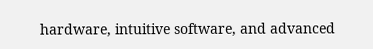hardware, intuitive software, and advanced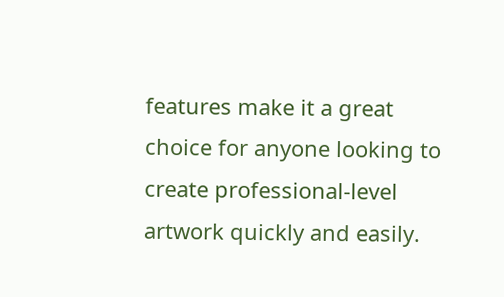features make it a great choice for anyone looking to create professional-level artwork quickly and easily.